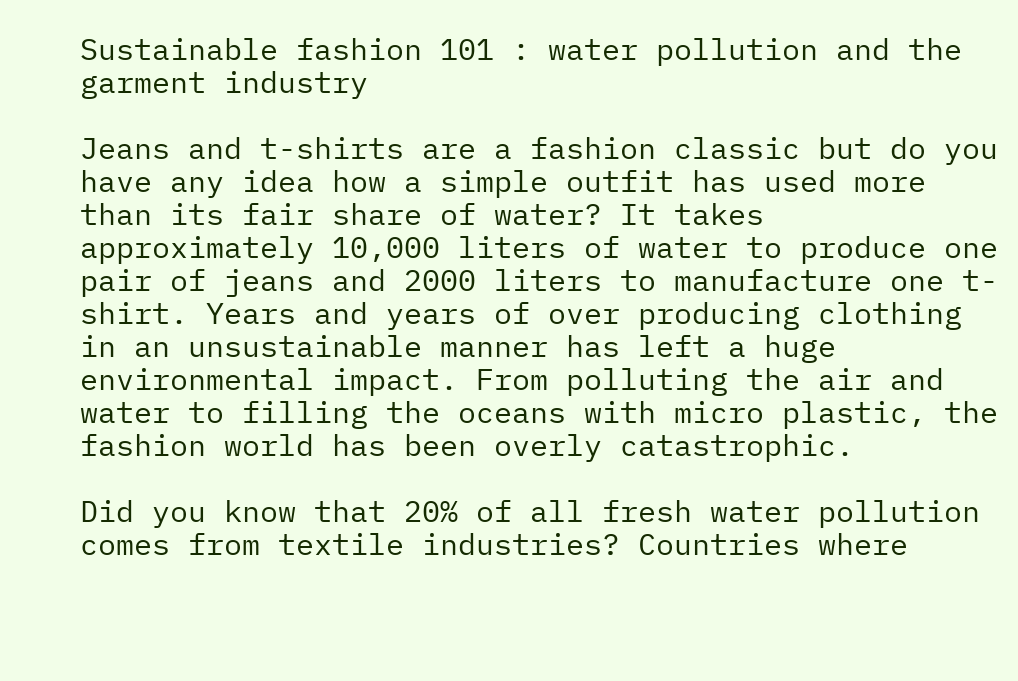Sustainable fashion 101 : water pollution and the garment industry

Jeans and t-shirts are a fashion classic but do you have any idea how a simple outfit has used more than its fair share of water? It takes approximately 10,000 liters of water to produce one pair of jeans and 2000 liters to manufacture one t-shirt. Years and years of over producing clothing in an unsustainable manner has left a huge environmental impact. From polluting the air and water to filling the oceans with micro plastic, the fashion world has been overly catastrophic.

Did you know that 20% of all fresh water pollution comes from textile industries? Countries where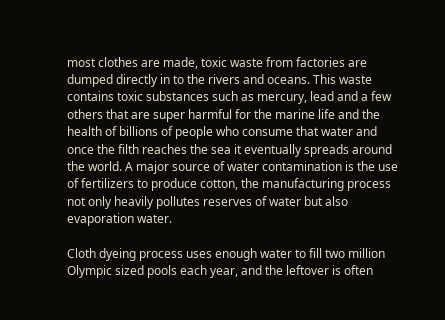most clothes are made, toxic waste from factories are dumped directly in to the rivers and oceans. This waste contains toxic substances such as mercury, lead and a few others that are super harmful for the marine life and the health of billions of people who consume that water and once the filth reaches the sea it eventually spreads around the world. A major source of water contamination is the use of fertilizers to produce cotton, the manufacturing process not only heavily pollutes reserves of water but also evaporation water.

Cloth dyeing process uses enough water to fill two million Olympic sized pools each year, and the leftover is often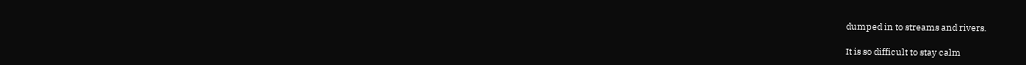dumped in to streams and rivers.

It is so difficult to stay calm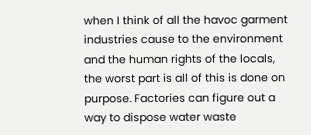when I think of all the havoc garment industries cause to the environment and the human rights of the locals, the worst part is all of this is done on purpose. Factories can figure out a way to dispose water waste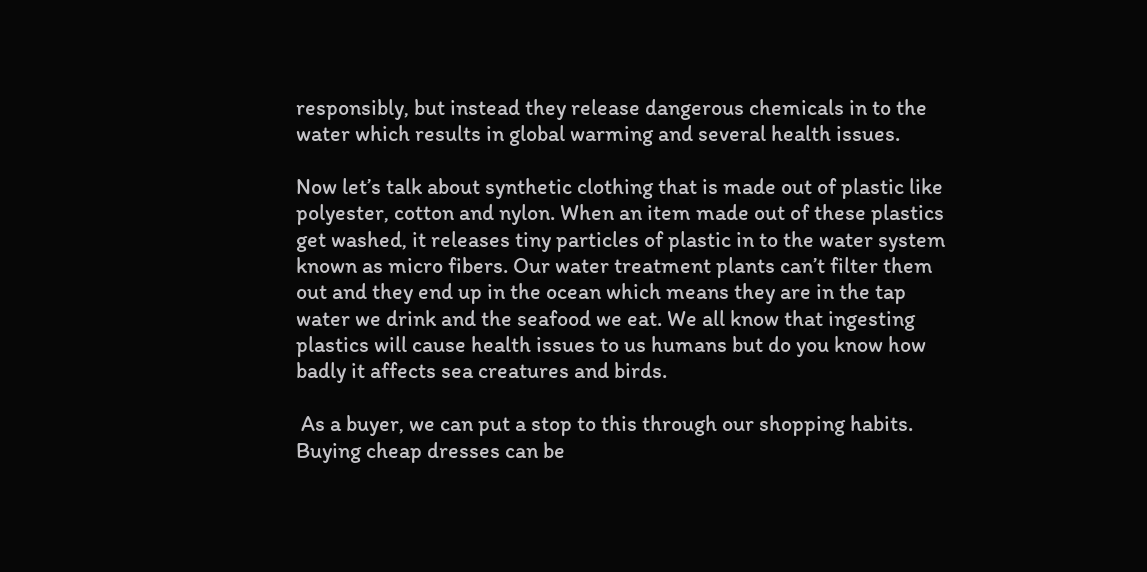responsibly, but instead they release dangerous chemicals in to the water which results in global warming and several health issues.

Now let’s talk about synthetic clothing that is made out of plastic like polyester, cotton and nylon. When an item made out of these plastics get washed, it releases tiny particles of plastic in to the water system known as micro fibers. Our water treatment plants can’t filter them out and they end up in the ocean which means they are in the tap water we drink and the seafood we eat. We all know that ingesting plastics will cause health issues to us humans but do you know how badly it affects sea creatures and birds.

 As a buyer, we can put a stop to this through our shopping habits. Buying cheap dresses can be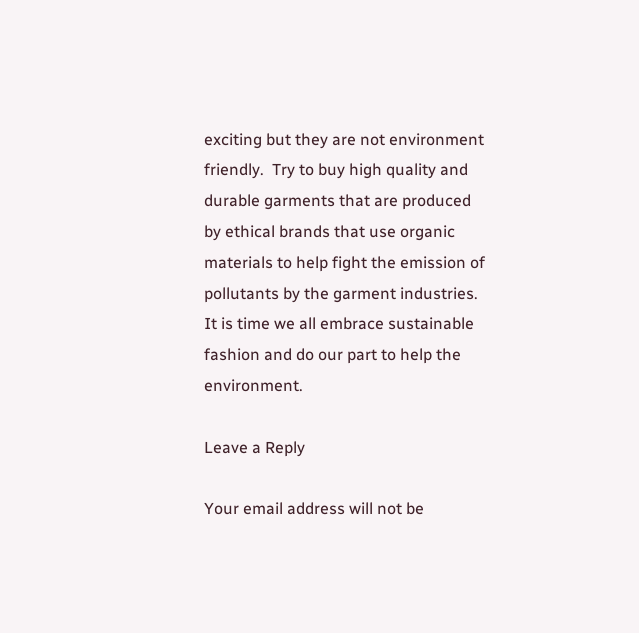exciting but they are not environment friendly.  Try to buy high quality and durable garments that are produced by ethical brands that use organic materials to help fight the emission of pollutants by the garment industries.
It is time we all embrace sustainable fashion and do our part to help the environment.

Leave a Reply

Your email address will not be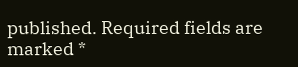published. Required fields are marked *